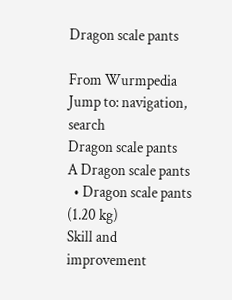Dragon scale pants

From Wurmpedia
Jump to: navigation, search
Dragon scale pants
A Dragon scale pants
  • Dragon scale pants (1.20 kg)
Skill and improvement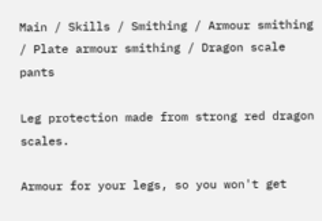Main / Skills / Smithing / Armour smithing / Plate armour smithing / Dragon scale pants

Leg protection made from strong red dragon scales.

Armour for your legs, so you won't get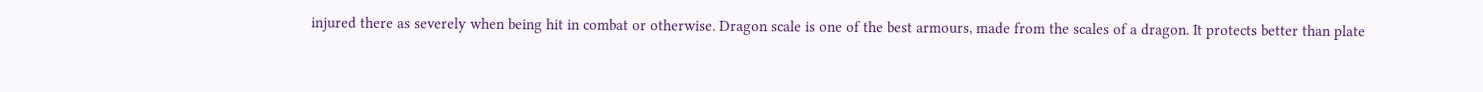injured there as severely when being hit in combat or otherwise. Dragon scale is one of the best armours, made from the scales of a dragon. It protects better than plate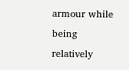armour while being relatively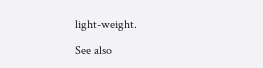light-weight.

See also